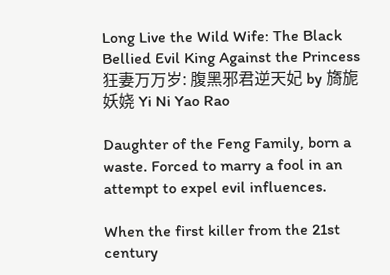Long Live the Wild Wife: The Black Bellied Evil King Against the Princess 狂妻万万岁: 腹黑邪君逆天妃 by 旖旎妖娆 Yi Ni Yao Rao

Daughter of the Feng Family, born a waste. Forced to marry a fool in an attempt to expel evil influences.

When the first killer from the 21st century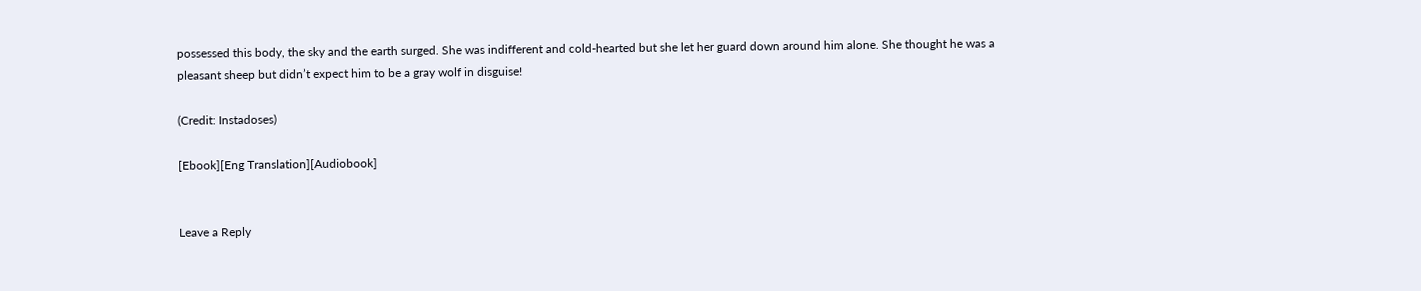possessed this body, the sky and the earth surged. She was indifferent and cold-hearted but she let her guard down around him alone. She thought he was a pleasant sheep but didn’t expect him to be a gray wolf in disguise!

(Credit: Instadoses)

[Ebook][Eng Translation][Audiobook]


Leave a Reply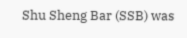Shu Sheng Bar (SSB) was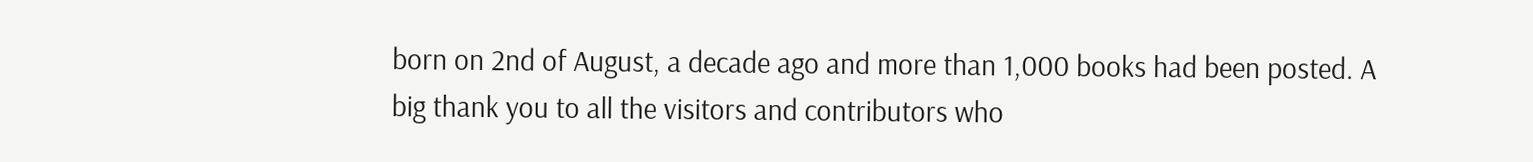born on 2nd of August, a decade ago and more than 1,000 books had been posted. A big thank you to all the visitors and contributors who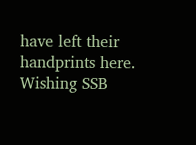have left their handprints here. Wishing SSB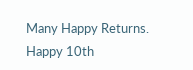Many Happy Returns. Happy 10th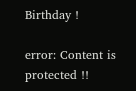Birthday !

error: Content is protected !!